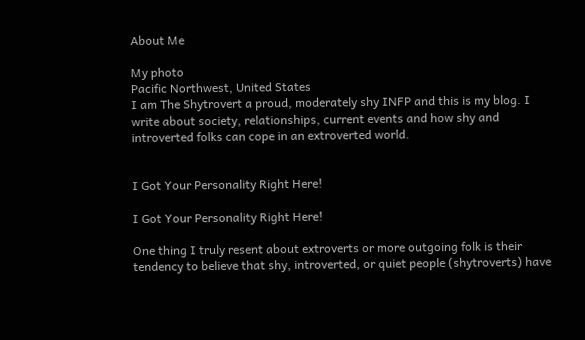About Me

My photo
Pacific Northwest, United States
I am The Shytrovert a proud, moderately shy INFP and this is my blog. I write about society, relationships, current events and how shy and introverted folks can cope in an extroverted world.


I Got Your Personality Right Here!

I Got Your Personality Right Here!

One thing I truly resent about extroverts or more outgoing folk is their tendency to believe that shy, introverted, or quiet people (shytroverts) have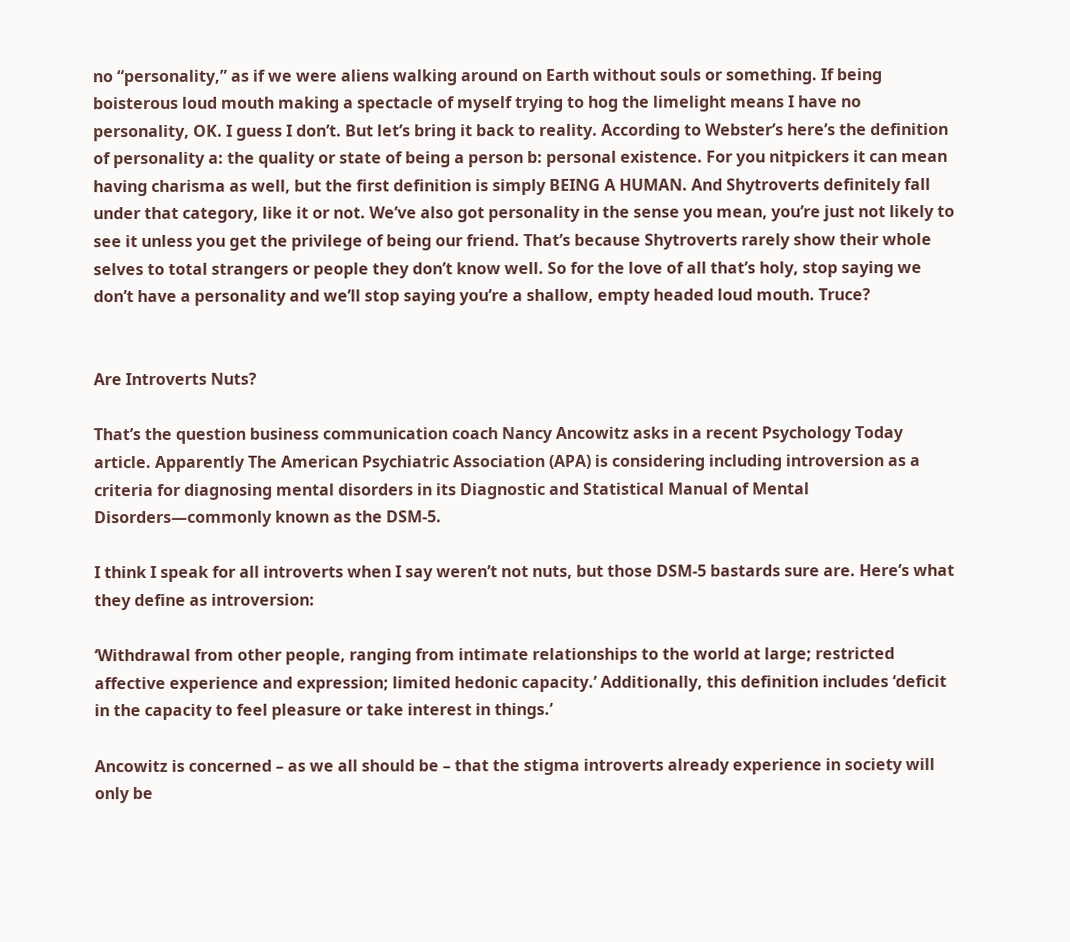no “personality,” as if we were aliens walking around on Earth without souls or something. If being boisterous loud mouth making a spectacle of myself trying to hog the limelight means I have no personality, OK. I guess I don’t. But let’s bring it back to reality. According to Webster’s here’s the definition of personality a: the quality or state of being a person b: personal existence. For you nitpickers it can mean having charisma as well, but the first definition is simply BEING A HUMAN. And Shytroverts definitely fall under that category, like it or not. We’ve also got personality in the sense you mean, you’re just not likely to see it unless you get the privilege of being our friend. That’s because Shytroverts rarely show their whole selves to total strangers or people they don’t know well. So for the love of all that’s holy, stop saying we don’t have a personality and we’ll stop saying you’re a shallow, empty headed loud mouth. Truce?


Are Introverts Nuts?

That’s the question business communication coach Nancy Ancowitz asks in a recent Psychology Today article. Apparently The American Psychiatric Association (APA) is considering including introversion as a criteria for diagnosing mental disorders in its Diagnostic and Statistical Manual of Mental Disorders—commonly known as the DSM-5.

I think I speak for all introverts when I say weren’t not nuts, but those DSM-5 bastards sure are. Here’s what they define as introversion:

‘Withdrawal from other people, ranging from intimate relationships to the world at large; restricted affective experience and expression; limited hedonic capacity.’ Additionally, this definition includes ‘deficit in the capacity to feel pleasure or take interest in things.’

Ancowitz is concerned – as we all should be – that the stigma introverts already experience in society will only be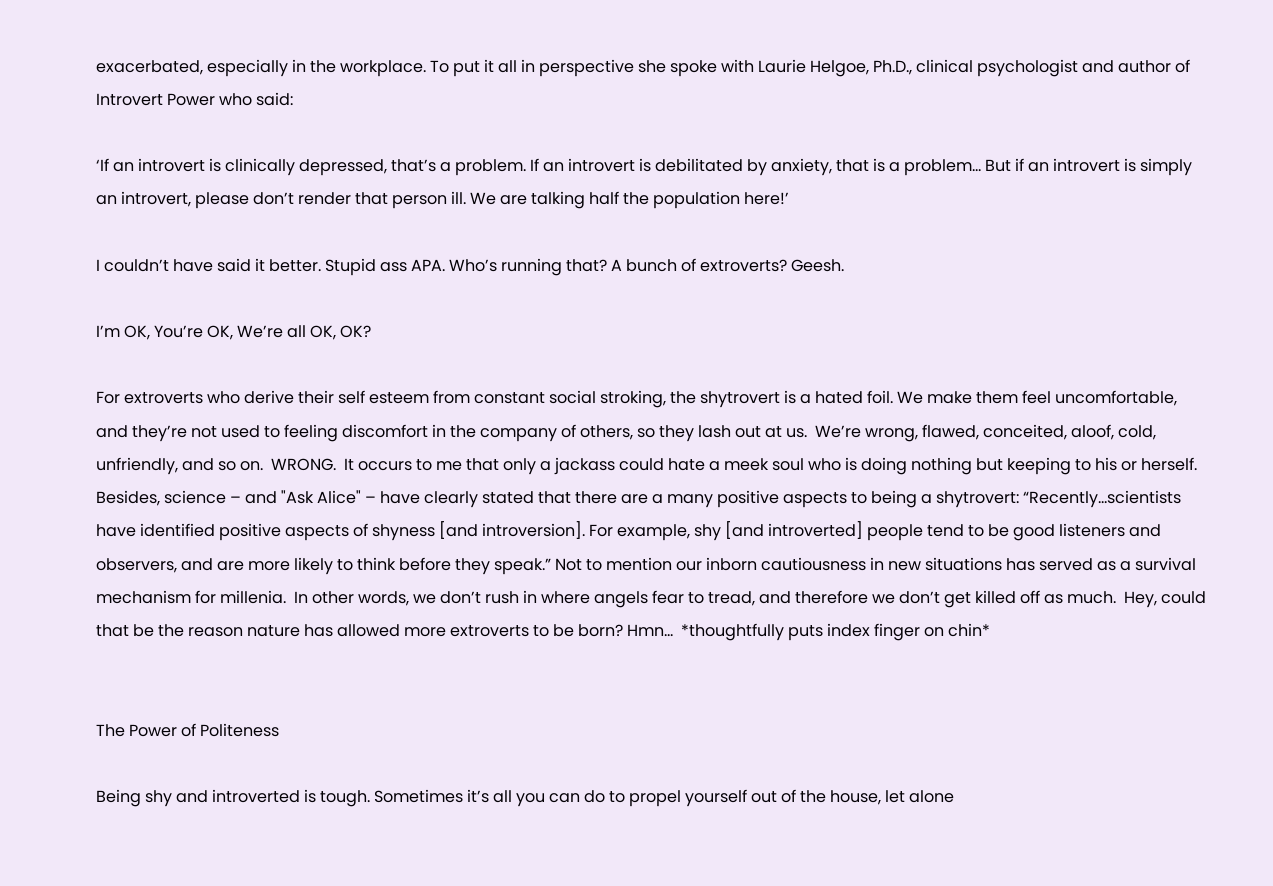exacerbated, especially in the workplace. To put it all in perspective she spoke with Laurie Helgoe, Ph.D., clinical psychologist and author of Introvert Power who said:

‘If an introvert is clinically depressed, that’s a problem. If an introvert is debilitated by anxiety, that is a problem... But if an introvert is simply an introvert, please don’t render that person ill. We are talking half the population here!’

I couldn’t have said it better. Stupid ass APA. Who’s running that? A bunch of extroverts? Geesh.

I’m OK, You’re OK, We’re all OK, OK?

For extroverts who derive their self esteem from constant social stroking, the shytrovert is a hated foil. We make them feel uncomfortable, and they’re not used to feeling discomfort in the company of others, so they lash out at us.  We’re wrong, flawed, conceited, aloof, cold,  unfriendly, and so on.  WRONG.  It occurs to me that only a jackass could hate a meek soul who is doing nothing but keeping to his or herself. Besides, science – and "Ask Alice" – have clearly stated that there are a many positive aspects to being a shytrovert: “Recently…scientists have identified positive aspects of shyness [and introversion]. For example, shy [and introverted] people tend to be good listeners and observers, and are more likely to think before they speak.” Not to mention our inborn cautiousness in new situations has served as a survival mechanism for millenia.  In other words, we don’t rush in where angels fear to tread, and therefore we don’t get killed off as much.  Hey, could that be the reason nature has allowed more extroverts to be born? Hmn...  *thoughtfully puts index finger on chin*


The Power of Politeness

Being shy and introverted is tough. Sometimes it’s all you can do to propel yourself out of the house, let alone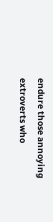endure those annoying extroverts who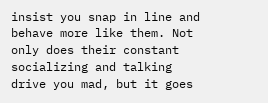insist you snap in line and behave more like them. Not only does their constant socializing and talking drive you mad, but it goes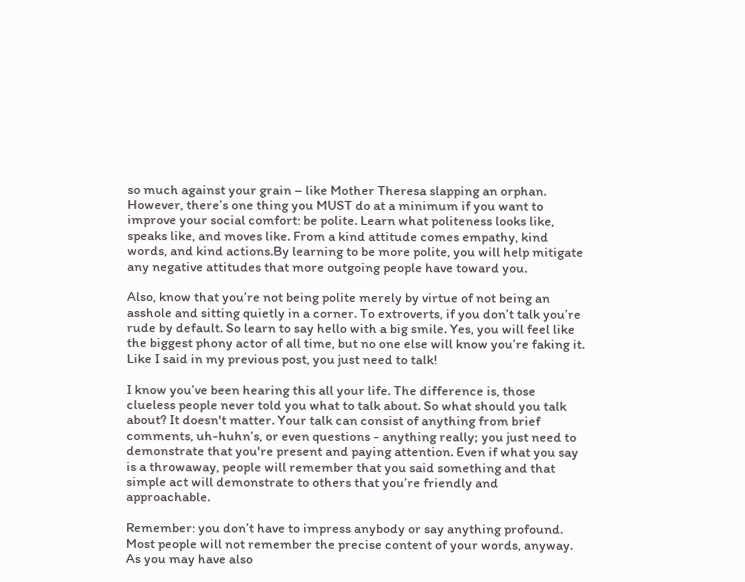so much against your grain – like Mother Theresa slapping an orphan. However, there’s one thing you MUST do at a minimum if you want to improve your social comfort: be polite. Learn what politeness looks like, speaks like, and moves like. From a kind attitude comes empathy, kind words, and kind actions.By learning to be more polite, you will help mitigate any negative attitudes that more outgoing people have toward you.

Also, know that you’re not being polite merely by virtue of not being an asshole and sitting quietly in a corner. To extroverts, if you don’t talk you’re rude by default. So learn to say hello with a big smile. Yes, you will feel like the biggest phony actor of all time, but no one else will know you’re faking it. Like I said in my previous post, you just need to talk!

I know you’ve been hearing this all your life. The difference is, those clueless people never told you what to talk about. So what should you talk about? It doesn't matter. Your talk can consist of anything from brief comments, uh-huhn’s, or even questions - anything really; you just need to demonstrate that you're present and paying attention. Even if what you say is a throwaway, people will remember that you said something and that simple act will demonstrate to others that you’re friendly and approachable.

Remember: you don’t have to impress anybody or say anything profound. Most people will not remember the precise content of your words, anyway. As you may have also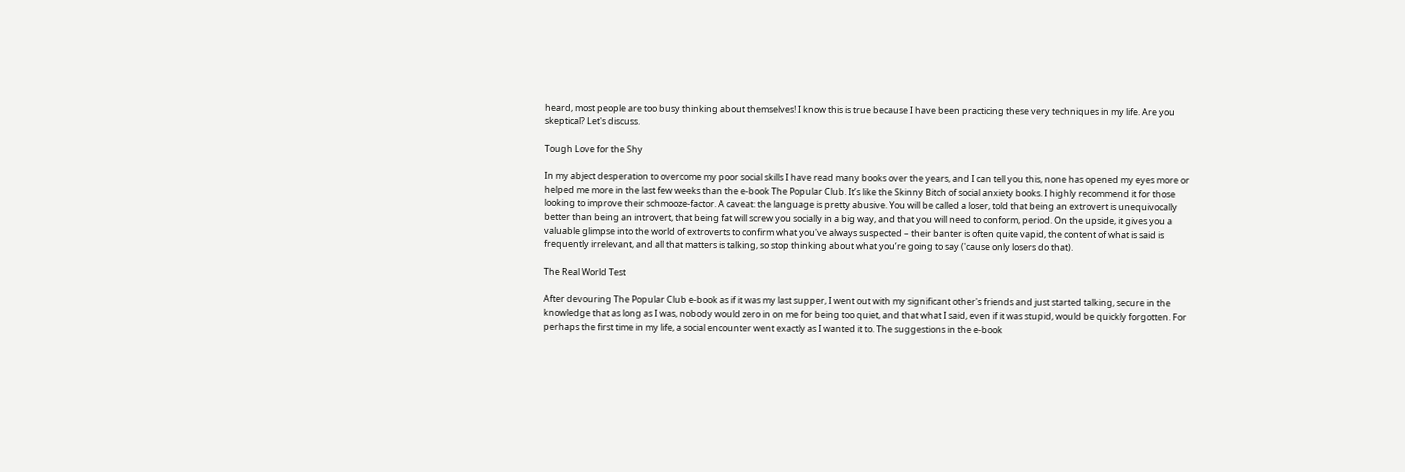heard, most people are too busy thinking about themselves! I know this is true because I have been practicing these very techniques in my life. Are you skeptical? Let's discuss.

Tough Love for the Shy

In my abject desperation to overcome my poor social skills I have read many books over the years, and I can tell you this, none has opened my eyes more or helped me more in the last few weeks than the e-book The Popular Club. It’s like the Skinny Bitch of social anxiety books. I highly recommend it for those looking to improve their schmooze-factor. A caveat: the language is pretty abusive. You will be called a loser, told that being an extrovert is unequivocally better than being an introvert, that being fat will screw you socially in a big way, and that you will need to conform, period. On the upside, it gives you a valuable glimpse into the world of extroverts to confirm what you've always suspected – their banter is often quite vapid, the content of what is said is frequently irrelevant, and all that matters is talking, so stop thinking about what you’re going to say ('cause only losers do that).

The Real World Test

After devouring The Popular Club e-book as if it was my last supper, I went out with my significant other's friends and just started talking, secure in the knowledge that as long as I was, nobody would zero in on me for being too quiet, and that what I said, even if it was stupid, would be quickly forgotten. For perhaps the first time in my life, a social encounter went exactly as I wanted it to. The suggestions in the e-book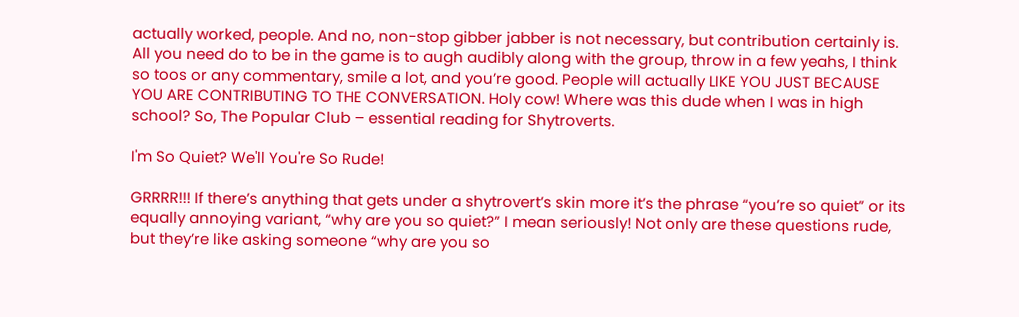actually worked, people. And no, non-stop gibber jabber is not necessary, but contribution certainly is. All you need do to be in the game is to augh audibly along with the group, throw in a few yeahs, I think so toos or any commentary, smile a lot, and you’re good. People will actually LIKE YOU JUST BECAUSE YOU ARE CONTRIBUTING TO THE CONVERSATION. Holy cow! Where was this dude when I was in high school? So, The Popular Club – essential reading for Shytroverts.

I'm So Quiet? We'll You're So Rude!

GRRRR!!! If there’s anything that gets under a shytrovert’s skin more it’s the phrase “you’re so quiet” or its equally annoying variant, “why are you so quiet?” I mean seriously! Not only are these questions rude, but they’re like asking someone “why are you so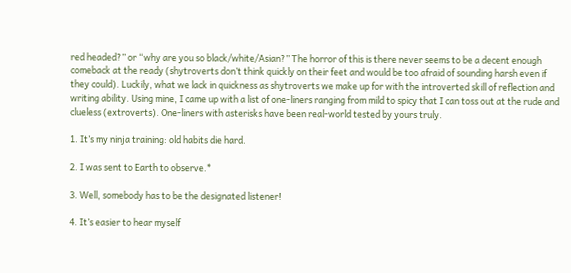red headed?” or “why are you so black/white/Asian?” The horror of this is there never seems to be a decent enough comeback at the ready (shytroverts don’t think quickly on their feet and would be too afraid of sounding harsh even if they could). Luckily, what we lack in quickness as shytroverts we make up for with the introverted skill of reflection and writing ability. Using mine, I came up with a list of one-liners ranging from mild to spicy that I can toss out at the rude and clueless (extroverts). One-liners with asterisks have been real-world tested by yours truly.

1. It’s my ninja training: old habits die hard.

2. I was sent to Earth to observe.*

3. Well, somebody has to be the designated listener!

4. It’s easier to hear myself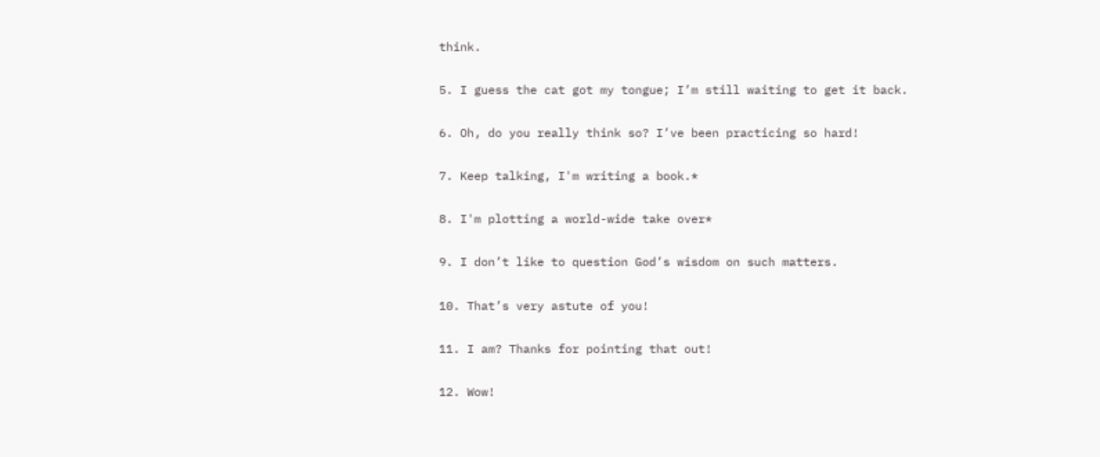think.

5. I guess the cat got my tongue; I’m still waiting to get it back.

6. Oh, do you really think so? I’ve been practicing so hard!

7. Keep talking, I'm writing a book.*

8. I'm plotting a world-wide take over*

9. I don’t like to question God’s wisdom on such matters.

10. That’s very astute of you!

11. I am? Thanks for pointing that out!

12. Wow!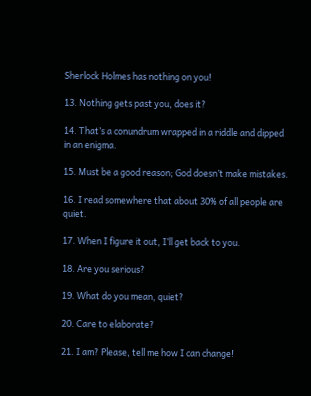Sherlock Holmes has nothing on you!

13. Nothing gets past you, does it?

14. That’s a conundrum wrapped in a riddle and dipped in an enigma.

15. Must be a good reason; God doesn’t make mistakes.

16. I read somewhere that about 30% of all people are quiet.

17. When I figure it out, I’ll get back to you.

18. Are you serious?

19. What do you mean, quiet?

20. Care to elaborate?

21. I am? Please, tell me how I can change!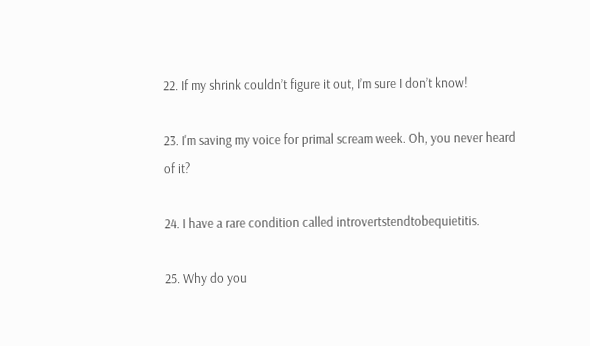22. If my shrink couldn’t figure it out, I’m sure I don’t know!

23. I'm saving my voice for primal scream week. Oh, you never heard of it?

24. I have a rare condition called introvertstendtobequietitis.

25. Why do you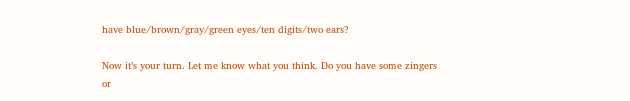have blue/brown/gray/green eyes/ten digits/two ears?

Now it’s your turn. Let me know what you think. Do you have some zingers or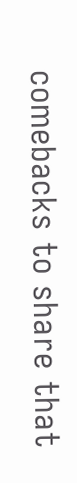comebacks to share that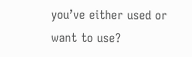you’ve either used or want to use?